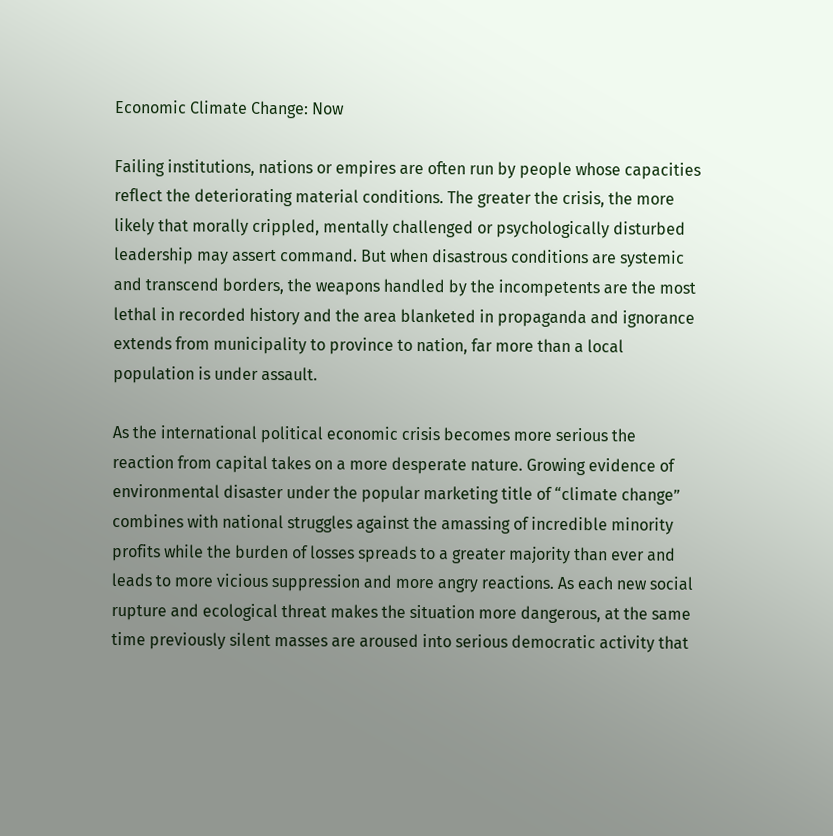Economic Climate Change: Now

Failing institutions, nations or empires are often run by people whose capacities reflect the deteriorating material conditions. The greater the crisis, the more likely that morally crippled, mentally challenged or psychologically disturbed leadership may assert command. But when disastrous conditions are systemic and transcend borders, the weapons handled by the incompetents are the most lethal in recorded history and the area blanketed in propaganda and ignorance extends from municipality to province to nation, far more than a local population is under assault.

As the international political economic crisis becomes more serious the reaction from capital takes on a more desperate nature. Growing evidence of environmental disaster under the popular marketing title of “climate change” combines with national struggles against the amassing of incredible minority profits while the burden of losses spreads to a greater majority than ever and leads to more vicious suppression and more angry reactions. As each new social rupture and ecological threat makes the situation more dangerous, at the same time previously silent masses are aroused into serious democratic activity that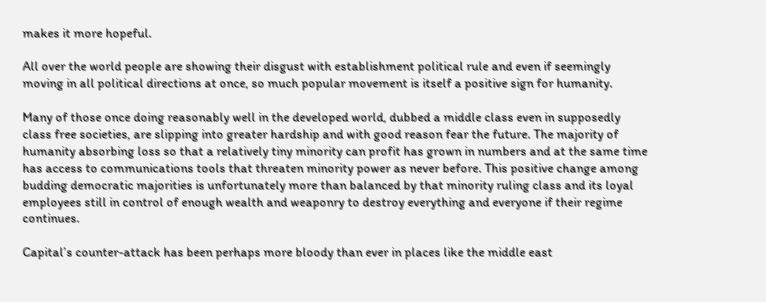makes it more hopeful.

All over the world people are showing their disgust with establishment political rule and even if seemingly moving in all political directions at once, so much popular movement is itself a positive sign for humanity.

Many of those once doing reasonably well in the developed world, dubbed a middle class even in supposedly class free societies, are slipping into greater hardship and with good reason fear the future. The majority of humanity absorbing loss so that a relatively tiny minority can profit has grown in numbers and at the same time has access to communications tools that threaten minority power as never before. This positive change among budding democratic majorities is unfortunately more than balanced by that minority ruling class and its loyal employees still in control of enough wealth and weaponry to destroy everything and everyone if their regime continues.

Capital’s counter-attack has been perhaps more bloody than ever in places like the middle east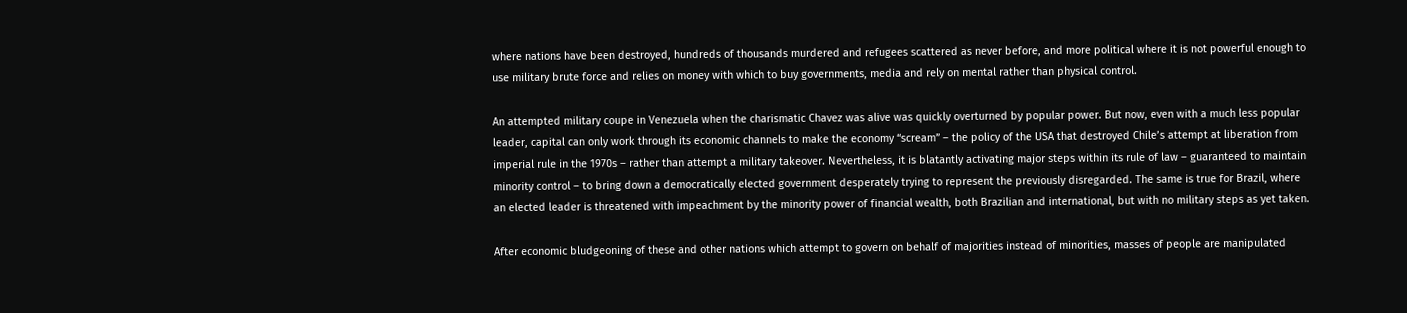where nations have been destroyed, hundreds of thousands murdered and refugees scattered as never before, and more political where it is not powerful enough to use military brute force and relies on money with which to buy governments, media and rely on mental rather than physical control.

An attempted military coupe in Venezuela when the charismatic Chavez was alive was quickly overturned by popular power. But now, even with a much less popular leader, capital can only work through its economic channels to make the economy “scream” – the policy of the USA that destroyed Chile’s attempt at liberation from imperial rule in the 1970s – rather than attempt a military takeover. Nevertheless, it is blatantly activating major steps within its rule of law – guaranteed to maintain minority control – to bring down a democratically elected government desperately trying to represent the previously disregarded. The same is true for Brazil, where an elected leader is threatened with impeachment by the minority power of financial wealth, both Brazilian and international, but with no military steps as yet taken.

After economic bludgeoning of these and other nations which attempt to govern on behalf of majorities instead of minorities, masses of people are manipulated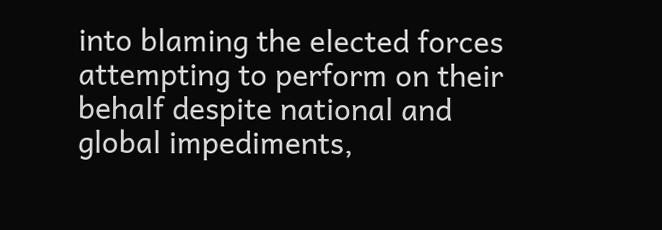into blaming the elected forces attempting to perform on their behalf despite national and global impediments,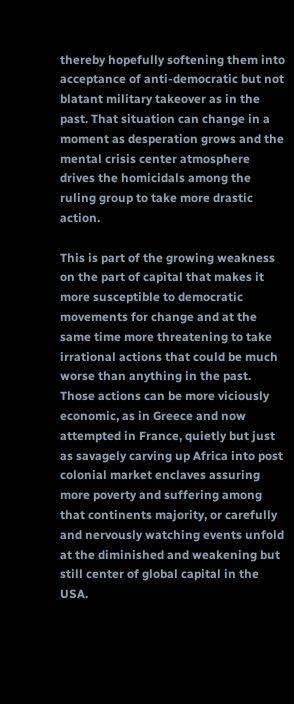thereby hopefully softening them into acceptance of anti-democratic but not blatant military takeover as in the past. That situation can change in a moment as desperation grows and the mental crisis center atmosphere drives the homicidals among the ruling group to take more drastic action.

This is part of the growing weakness on the part of capital that makes it more susceptible to democratic movements for change and at the same time more threatening to take irrational actions that could be much worse than anything in the past. Those actions can be more viciously economic, as in Greece and now attempted in France, quietly but just as savagely carving up Africa into post colonial market enclaves assuring more poverty and suffering among that continents majority, or carefully and nervously watching events unfold at the diminished and weakening but still center of global capital in the USA.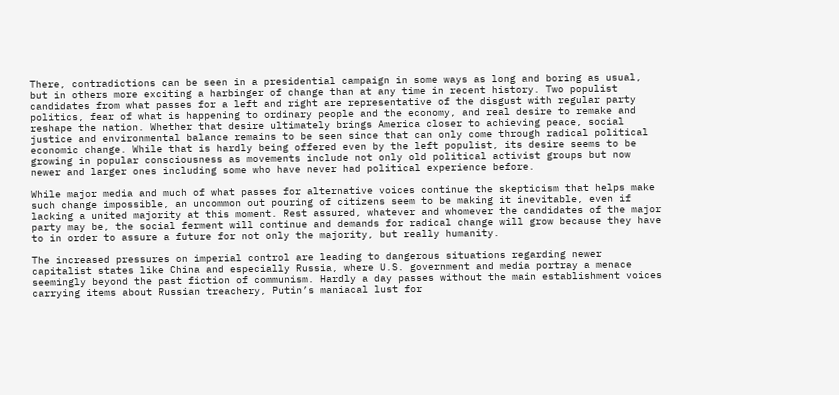There, contradictions can be seen in a presidential campaign in some ways as long and boring as usual, but in others more exciting a harbinger of change than at any time in recent history. Two populist candidates from what passes for a left and right are representative of the disgust with regular party politics, fear of what is happening to ordinary people and the economy, and real desire to remake and reshape the nation. Whether that desire ultimately brings America closer to achieving peace, social justice and environmental balance remains to be seen since that can only come through radical political economic change. While that is hardly being offered even by the left populist, its desire seems to be growing in popular consciousness as movements include not only old political activist groups but now newer and larger ones including some who have never had political experience before.

While major media and much of what passes for alternative voices continue the skepticism that helps make such change impossible, an uncommon out pouring of citizens seem to be making it inevitable, even if lacking a united majority at this moment. Rest assured, whatever and whomever the candidates of the major party may be, the social ferment will continue and demands for radical change will grow because they have to in order to assure a future for not only the majority, but really humanity.

The increased pressures on imperial control are leading to dangerous situations regarding newer capitalist states like China and especially Russia, where U.S. government and media portray a menace seemingly beyond the past fiction of communism. Hardly a day passes without the main establishment voices carrying items about Russian treachery, Putin’s maniacal lust for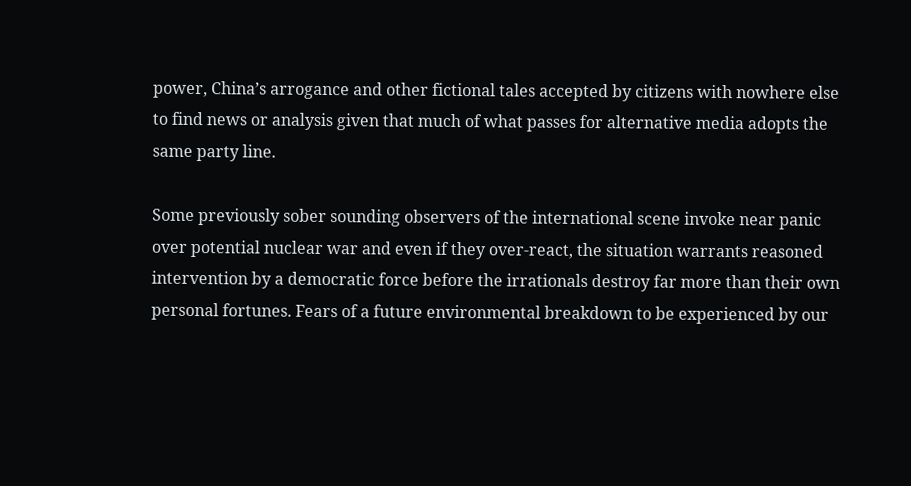power, China’s arrogance and other fictional tales accepted by citizens with nowhere else to find news or analysis given that much of what passes for alternative media adopts the same party line.

Some previously sober sounding observers of the international scene invoke near panic over potential nuclear war and even if they over-react, the situation warrants reasoned intervention by a democratic force before the irrationals destroy far more than their own personal fortunes. Fears of a future environmental breakdown to be experienced by our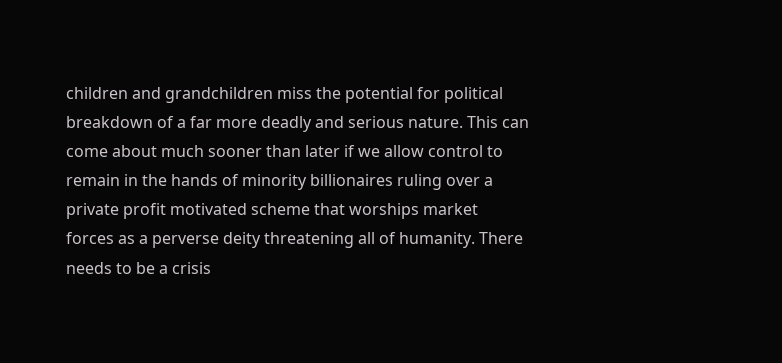children and grandchildren miss the potential for political breakdown of a far more deadly and serious nature. This can come about much sooner than later if we allow control to remain in the hands of minority billionaires ruling over a private profit motivated scheme that worships market forces as a perverse deity threatening all of humanity. There needs to be a crisis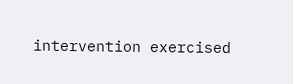intervention exercised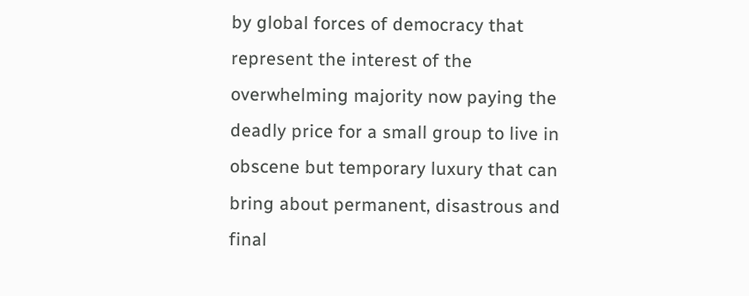by global forces of democracy that represent the interest of the overwhelming majority now paying the deadly price for a small group to live in obscene but temporary luxury that can bring about permanent, disastrous and final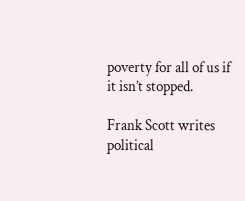poverty for all of us if it isn’t stopped.

Frank Scott writes political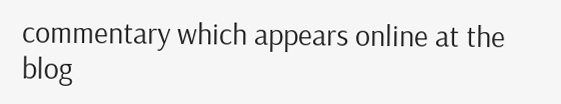commentary which appears online at the blog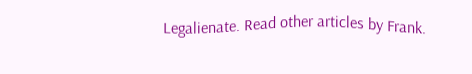Legalienate. Read other articles by Frank.